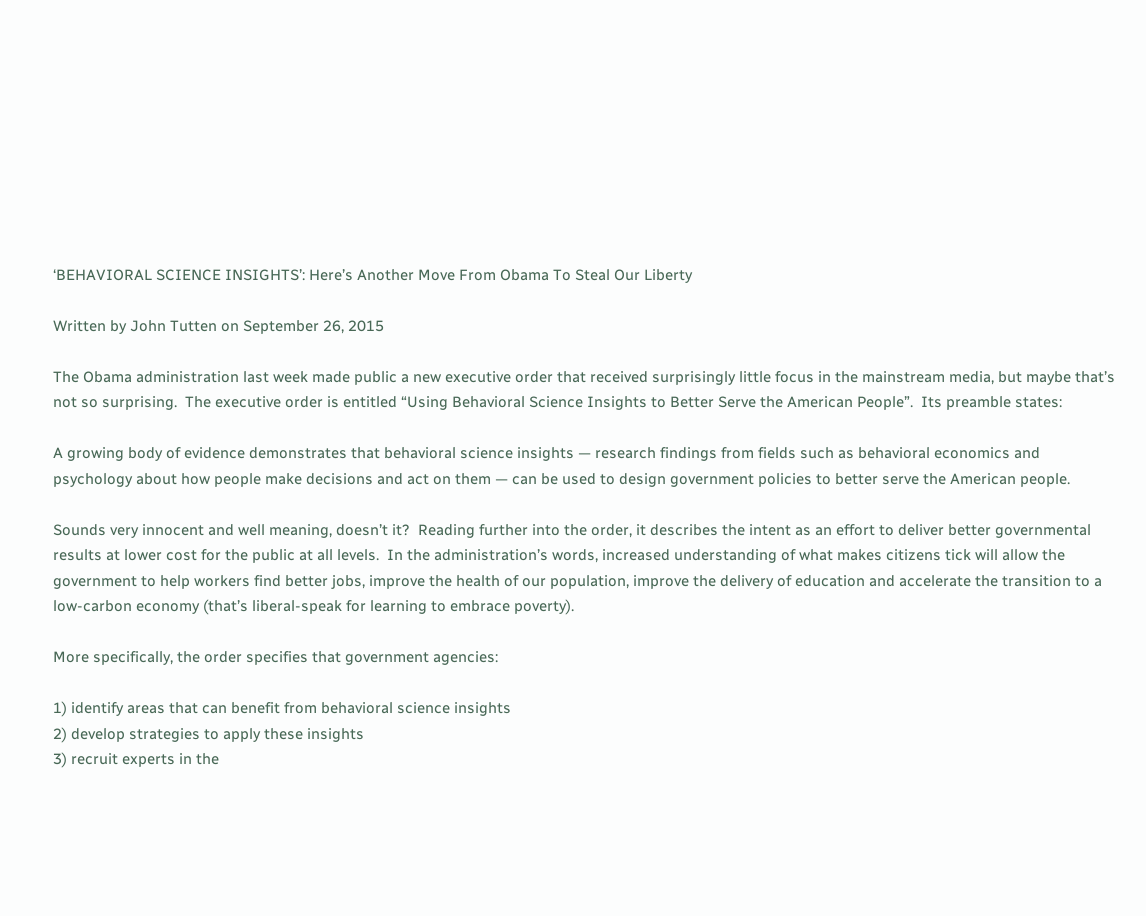‘BEHAVIORAL SCIENCE INSIGHTS’: Here’s Another Move From Obama To Steal Our Liberty

Written by John Tutten on September 26, 2015

The Obama administration last week made public a new executive order that received surprisingly little focus in the mainstream media, but maybe that’s not so surprising.  The executive order is entitled “Using Behavioral Science Insights to Better Serve the American People”.  Its preamble states:

A growing body of evidence demonstrates that behavioral science insights — research findings from fields such as behavioral economics and psychology about how people make decisions and act on them — can be used to design government policies to better serve the American people.

Sounds very innocent and well meaning, doesn’t it?  Reading further into the order, it describes the intent as an effort to deliver better governmental results at lower cost for the public at all levels.  In the administration’s words, increased understanding of what makes citizens tick will allow the government to help workers find better jobs, improve the health of our population, improve the delivery of education and accelerate the transition to a low-carbon economy (that’s liberal-speak for learning to embrace poverty).

More specifically, the order specifies that government agencies:

1) identify areas that can benefit from behavioral science insights
2) develop strategies to apply these insights
3) recruit experts in the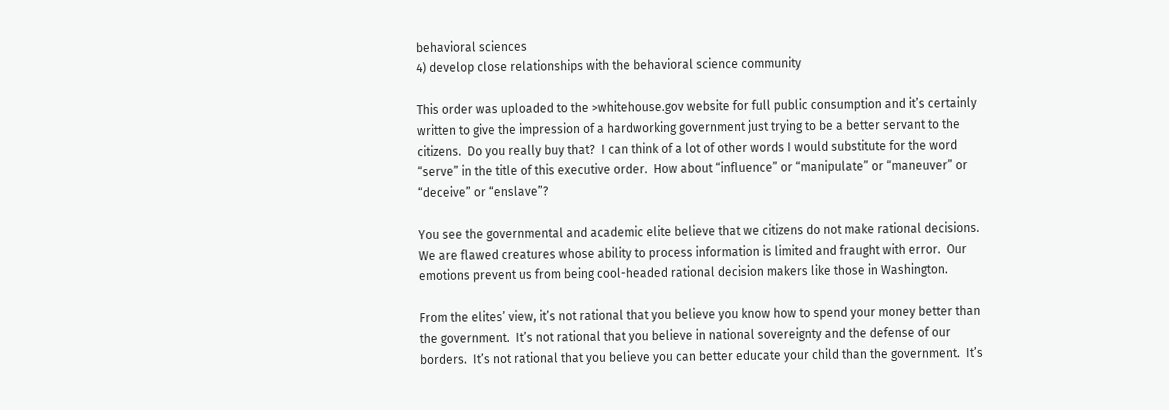behavioral sciences
4) develop close relationships with the behavioral science community

This order was uploaded to the >whitehouse.gov website for full public consumption and it’s certainly written to give the impression of a hardworking government just trying to be a better servant to the citizens.  Do you really buy that?  I can think of a lot of other words I would substitute for the word “serve” in the title of this executive order.  How about “influence” or “manipulate” or “maneuver” or “deceive” or “enslave”?

You see the governmental and academic elite believe that we citizens do not make rational decisions.  We are flawed creatures whose ability to process information is limited and fraught with error.  Our emotions prevent us from being cool-headed rational decision makers like those in Washington.

From the elites’ view, it’s not rational that you believe you know how to spend your money better than the government.  It’s not rational that you believe in national sovereignty and the defense of our borders.  It’s not rational that you believe you can better educate your child than the government.  It’s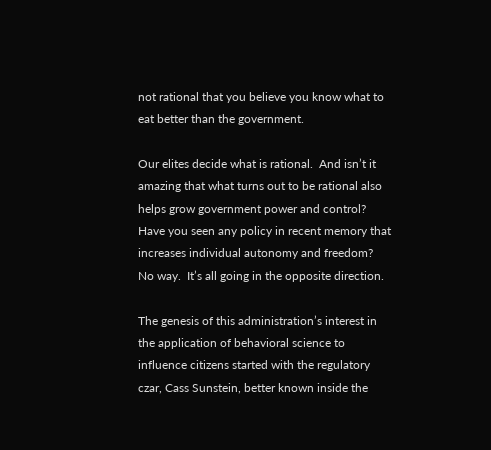not rational that you believe you know what to eat better than the government.

Our elites decide what is rational.  And isn’t it amazing that what turns out to be rational also helps grow government power and control?  Have you seen any policy in recent memory that increases individual autonomy and freedom?  No way.  It’s all going in the opposite direction.

The genesis of this administration’s interest in the application of behavioral science to influence citizens started with the regulatory czar, Cass Sunstein, better known inside the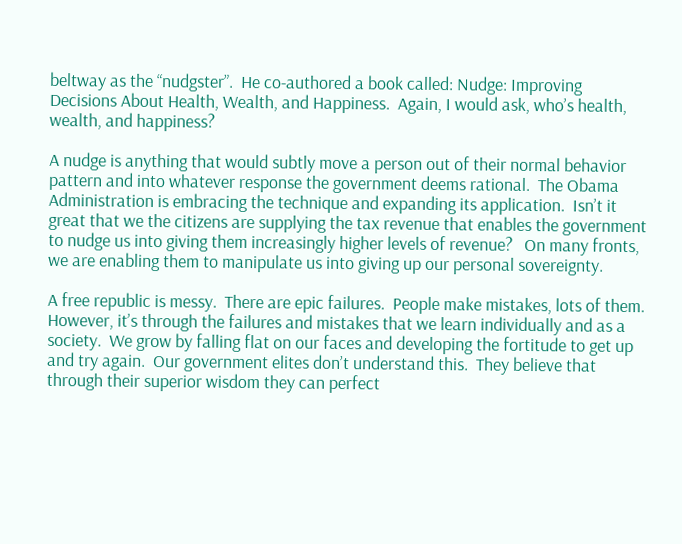beltway as the “nudgster”.  He co-authored a book called: Nudge: Improving Decisions About Health, Wealth, and Happiness.  Again, I would ask, who’s health, wealth, and happiness?

A nudge is anything that would subtly move a person out of their normal behavior pattern and into whatever response the government deems rational.  The Obama Administration is embracing the technique and expanding its application.  Isn’t it great that we the citizens are supplying the tax revenue that enables the government to nudge us into giving them increasingly higher levels of revenue?   On many fronts, we are enabling them to manipulate us into giving up our personal sovereignty.

A free republic is messy.  There are epic failures.  People make mistakes, lots of them.  However, it’s through the failures and mistakes that we learn individually and as a society.  We grow by falling flat on our faces and developing the fortitude to get up and try again.  Our government elites don’t understand this.  They believe that through their superior wisdom they can perfect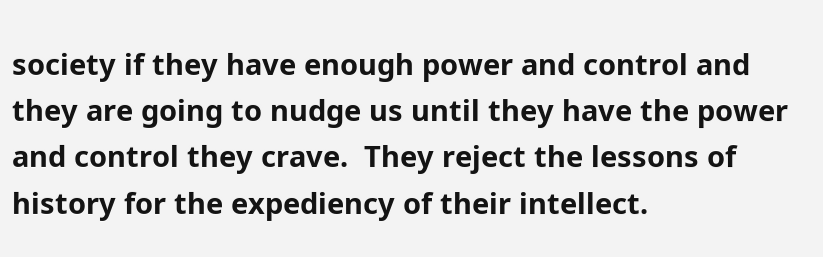society if they have enough power and control and they are going to nudge us until they have the power and control they crave.  They reject the lessons of history for the expediency of their intellect.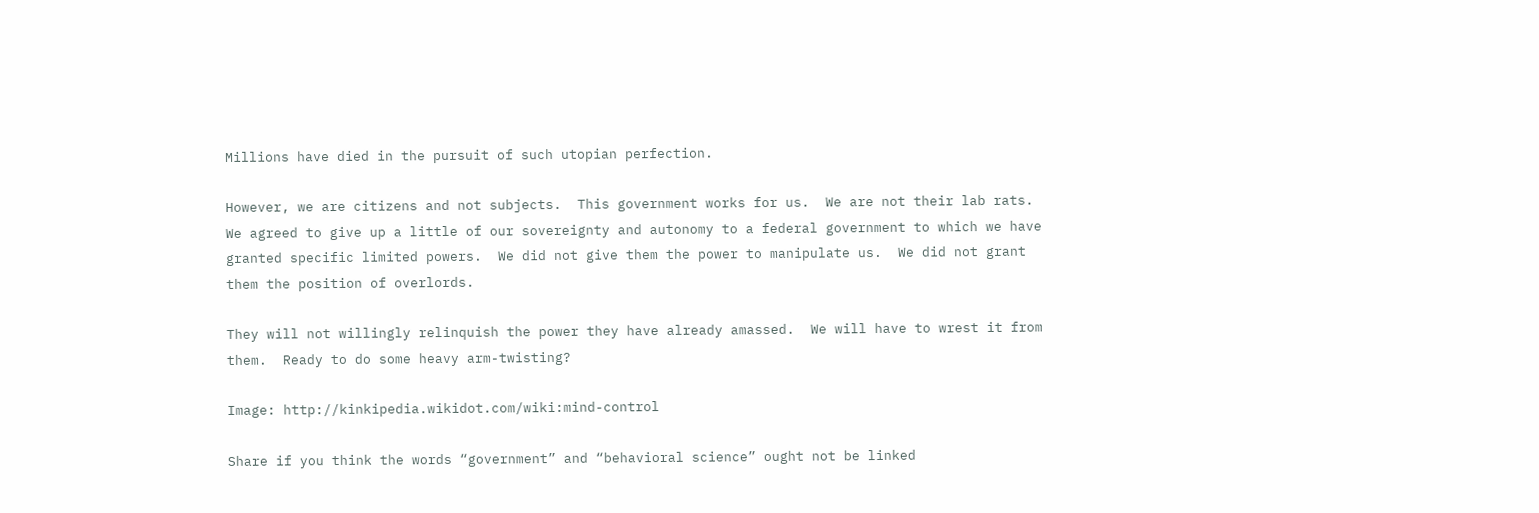Millions have died in the pursuit of such utopian perfection.

However, we are citizens and not subjects.  This government works for us.  We are not their lab rats.  We agreed to give up a little of our sovereignty and autonomy to a federal government to which we have granted specific limited powers.  We did not give them the power to manipulate us.  We did not grant them the position of overlords.

They will not willingly relinquish the power they have already amassed.  We will have to wrest it from them.  Ready to do some heavy arm-twisting?

Image: http://kinkipedia.wikidot.com/wiki:mind-control

Share if you think the words “government” and “behavioral science” ought not be linked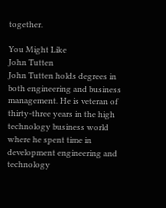together.

You Might Like
John Tutten
John Tutten holds degrees in both engineering and business management. He is veteran of thirty-three years in the high technology business world where he spent time in development engineering and technology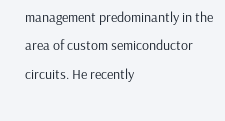management predominantly in the area of custom semiconductor circuits. He recently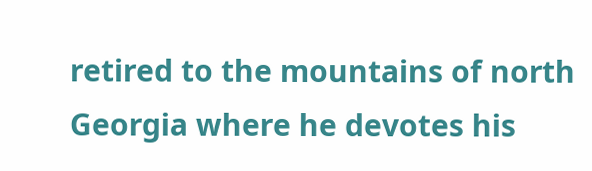retired to the mountains of north Georgia where he devotes his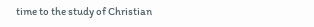time to the study of Christian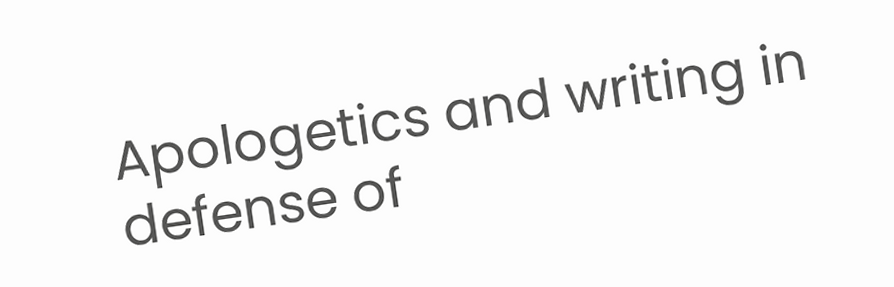Apologetics and writing in defense of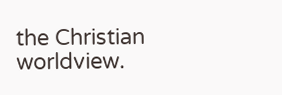the Christian worldview.